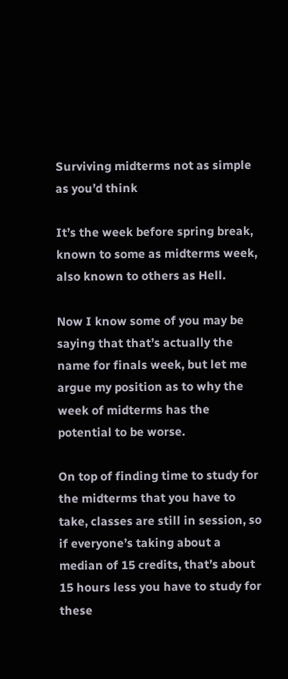Surviving midterms not as simple as you’d think

It’s the week before spring break, known to some as midterms week, also known to others as Hell.

Now I know some of you may be saying that that’s actually the name for finals week, but let me argue my position as to why the week of midterms has the potential to be worse.

On top of finding time to study for the midterms that you have to take, classes are still in session, so if everyone’s taking about a median of 15 credits, that’s about 15 hours less you have to study for these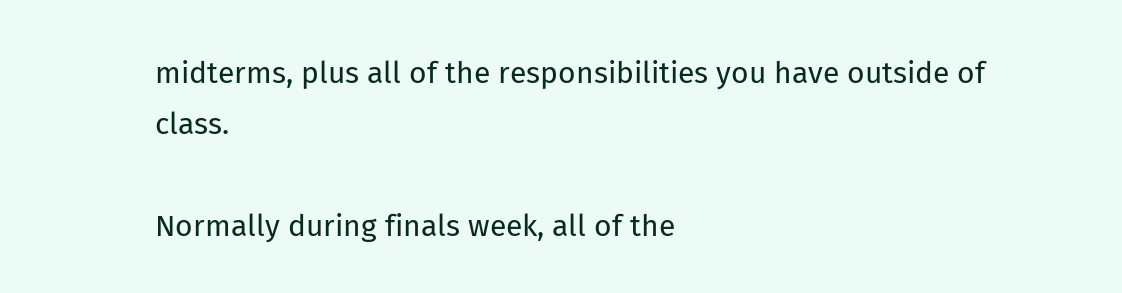midterms, plus all of the responsibilities you have outside of class.

Normally during finals week, all of the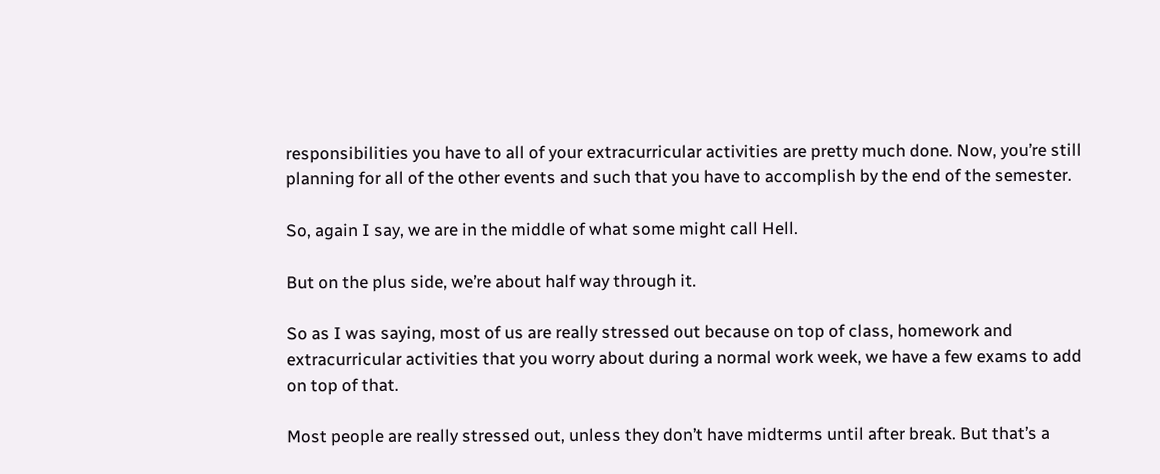responsibilities you have to all of your extracurricular activities are pretty much done. Now, you’re still planning for all of the other events and such that you have to accomplish by the end of the semester.

So, again I say, we are in the middle of what some might call Hell.

But on the plus side, we’re about half way through it.

So as I was saying, most of us are really stressed out because on top of class, homework and extracurricular activities that you worry about during a normal work week, we have a few exams to add on top of that.

Most people are really stressed out, unless they don’t have midterms until after break. But that’s a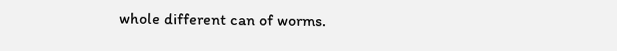whole different can of worms.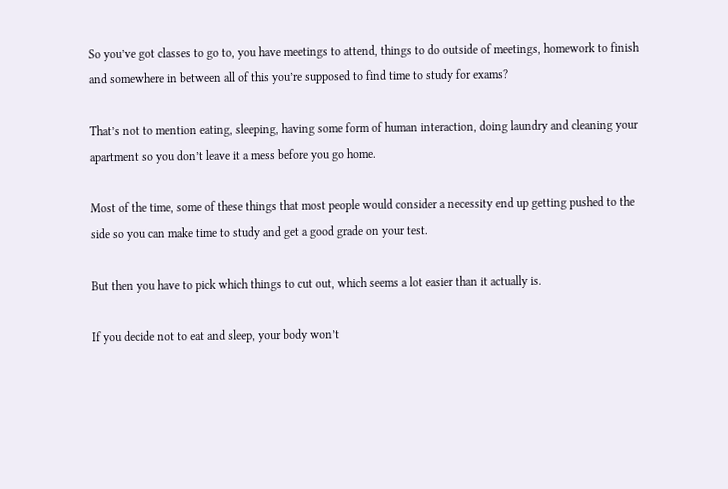So you’ve got classes to go to, you have meetings to attend, things to do outside of meetings, homework to finish and somewhere in between all of this you’re supposed to find time to study for exams?

That’s not to mention eating, sleeping, having some form of human interaction, doing laundry and cleaning your apartment so you don’t leave it a mess before you go home.

Most of the time, some of these things that most people would consider a necessity end up getting pushed to the side so you can make time to study and get a good grade on your test.

But then you have to pick which things to cut out, which seems a lot easier than it actually is.

If you decide not to eat and sleep, your body won’t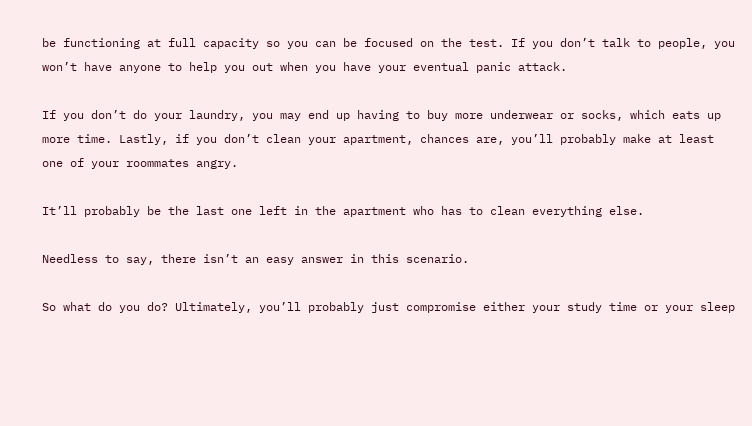be functioning at full capacity so you can be focused on the test. If you don’t talk to people, you won’t have anyone to help you out when you have your eventual panic attack.

If you don’t do your laundry, you may end up having to buy more underwear or socks, which eats up more time. Lastly, if you don’t clean your apartment, chances are, you’ll probably make at least one of your roommates angry.

It’ll probably be the last one left in the apartment who has to clean everything else.

Needless to say, there isn’t an easy answer in this scenario.

So what do you do? Ultimately, you’ll probably just compromise either your study time or your sleep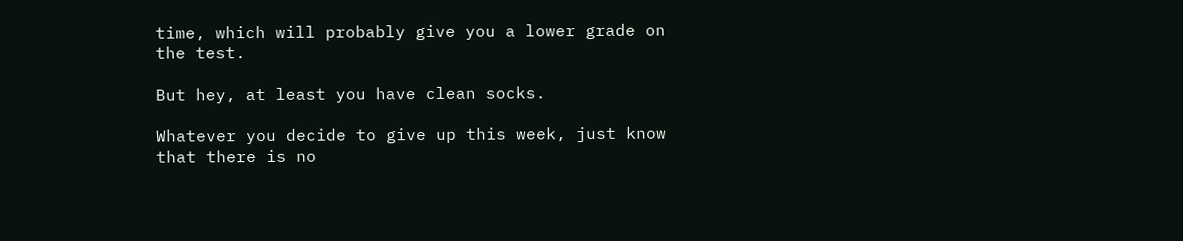time, which will probably give you a lower grade on the test.

But hey, at least you have clean socks.

Whatever you decide to give up this week, just know that there is no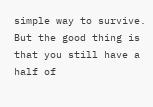simple way to survive. But the good thing is that you still have a half of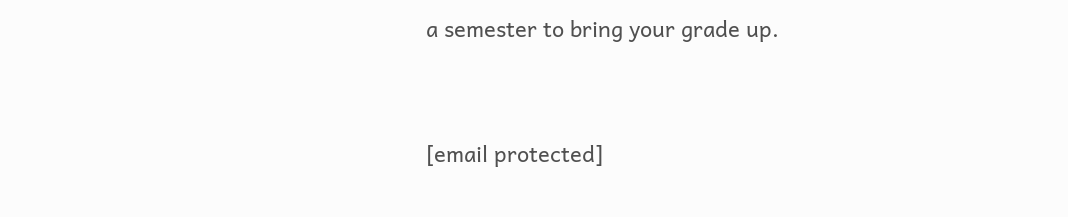a semester to bring your grade up.


[email protected]